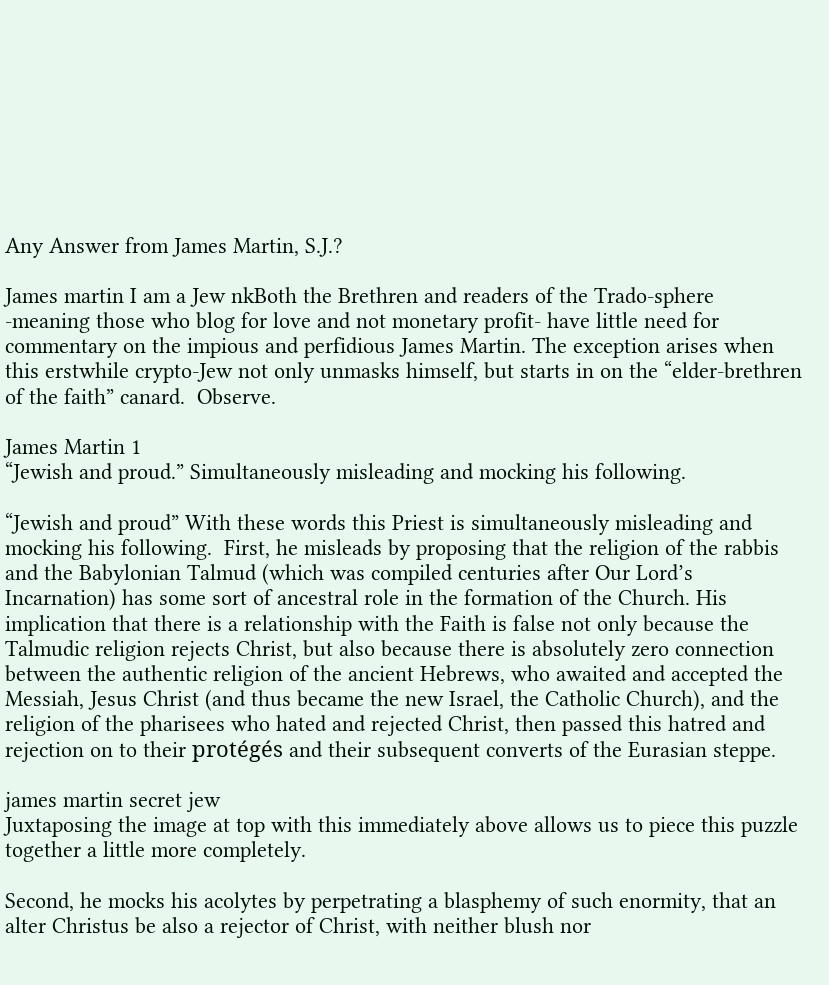Any Answer from James Martin, S.J.?

James martin I am a Jew nkBoth the Brethren and readers of the Trado-sphere -meaning those who blog for love and not monetary profit- have little need for commentary on the impious and perfidious James Martin. The exception arises when this erstwhile crypto-Jew not only unmasks himself, but starts in on the “elder-brethren of the faith” canard.  Observe.

James Martin 1
“Jewish and proud.” Simultaneously misleading and mocking his following.

“Jewish and proud” With these words this Priest is simultaneously misleading and mocking his following.  First, he misleads by proposing that the religion of the rabbis and the Babylonian Talmud (which was compiled centuries after Our Lord’s Incarnation) has some sort of ancestral role in the formation of the Church. His implication that there is a relationship with the Faith is false not only because the Talmudic religion rejects Christ, but also because there is absolutely zero connection between the authentic religion of the ancient Hebrews, who awaited and accepted the Messiah, Jesus Christ (and thus became the new Israel, the Catholic Church), and the religion of the pharisees who hated and rejected Christ, then passed this hatred and rejection on to their protégés and their subsequent converts of the Eurasian steppe.

james martin secret jew
Juxtaposing the image at top with this immediately above allows us to piece this puzzle together a little more completely.

Second, he mocks his acolytes by perpetrating a blasphemy of such enormity, that an alter Christus be also a rejector of Christ, with neither blush nor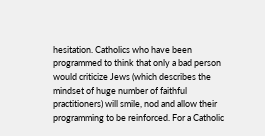hesitation. Catholics who have been programmed to think that only a bad person would criticize Jews (which describes the mindset of huge number of faithful practitioners) will smile, nod and allow their programming to be reinforced. For a Catholic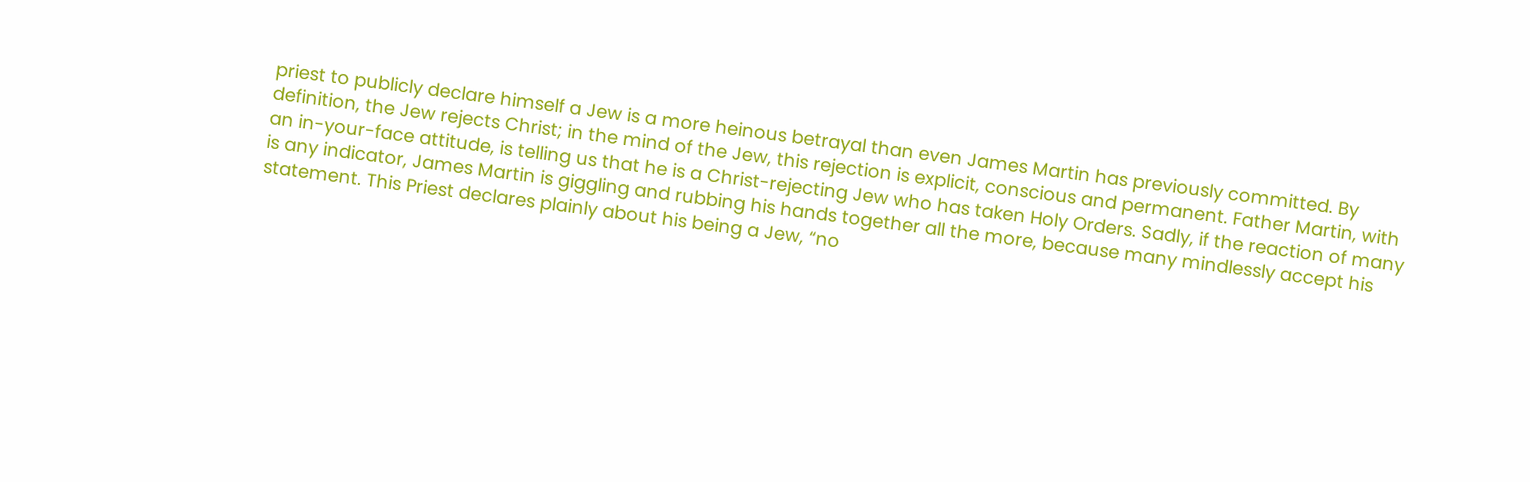priest to publicly declare himself a Jew is a more heinous betrayal than even James Martin has previously committed. By definition, the Jew rejects Christ; in the mind of the Jew, this rejection is explicit, conscious and permanent. Father Martin, with an in-your-face attitude, is telling us that he is a Christ-rejecting Jew who has taken Holy Orders. Sadly, if the reaction of many is any indicator, James Martin is giggling and rubbing his hands together all the more, because many mindlessly accept his statement. This Priest declares plainly about his being a Jew, “no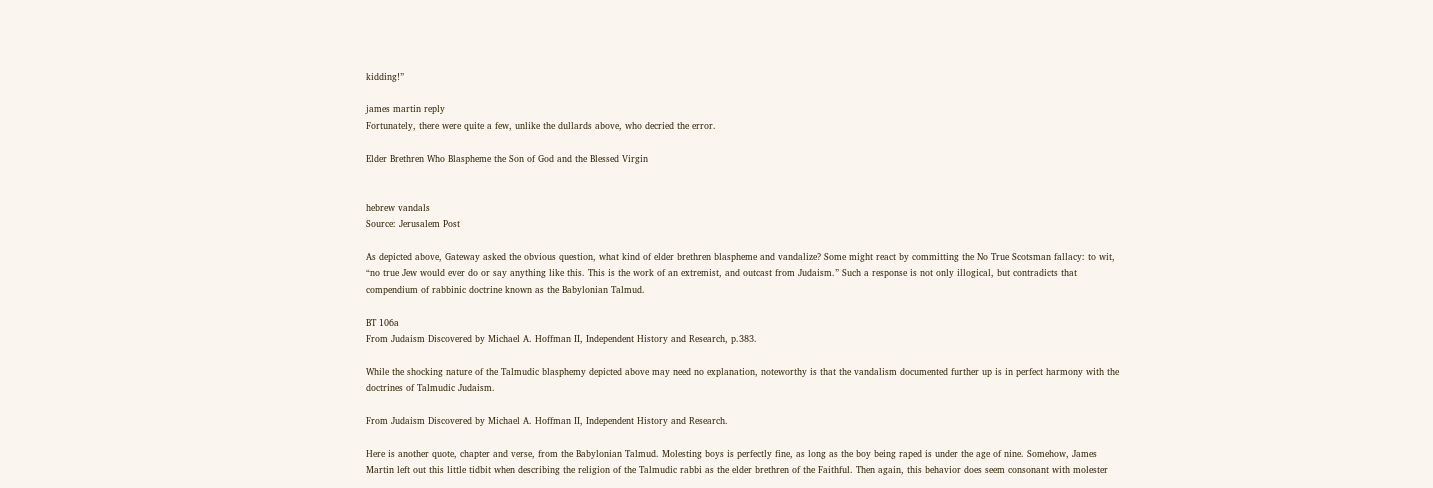kidding!”

james martin reply
Fortunately, there were quite a few, unlike the dullards above, who decried the error.

Elder Brethren Who Blaspheme the Son of God and the Blessed Virgin


hebrew vandals
Source: Jerusalem Post

As depicted above, Gateway asked the obvious question, what kind of elder brethren blaspheme and vandalize? Some might react by committing the No True Scotsman fallacy: to wit, “no true Jew would ever do or say anything like this. This is the work of an extremist, and outcast from Judaism.” Such a response is not only illogical, but contradicts that compendium of rabbinic doctrine known as the Babylonian Talmud.

BT 106a
From Judaism Discovered by Michael A. Hoffman II, Independent History and Research, p.383.

While the shocking nature of the Talmudic blasphemy depicted above may need no explanation, noteworthy is that the vandalism documented further up is in perfect harmony with the doctrines of Talmudic Judaism.

From Judaism Discovered by Michael A. Hoffman II, Independent History and Research.

Here is another quote, chapter and verse, from the Babylonian Talmud. Molesting boys is perfectly fine, as long as the boy being raped is under the age of nine. Somehow, James Martin left out this little tidbit when describing the religion of the Talmudic rabbi as the elder brethren of the Faithful. Then again, this behavior does seem consonant with molester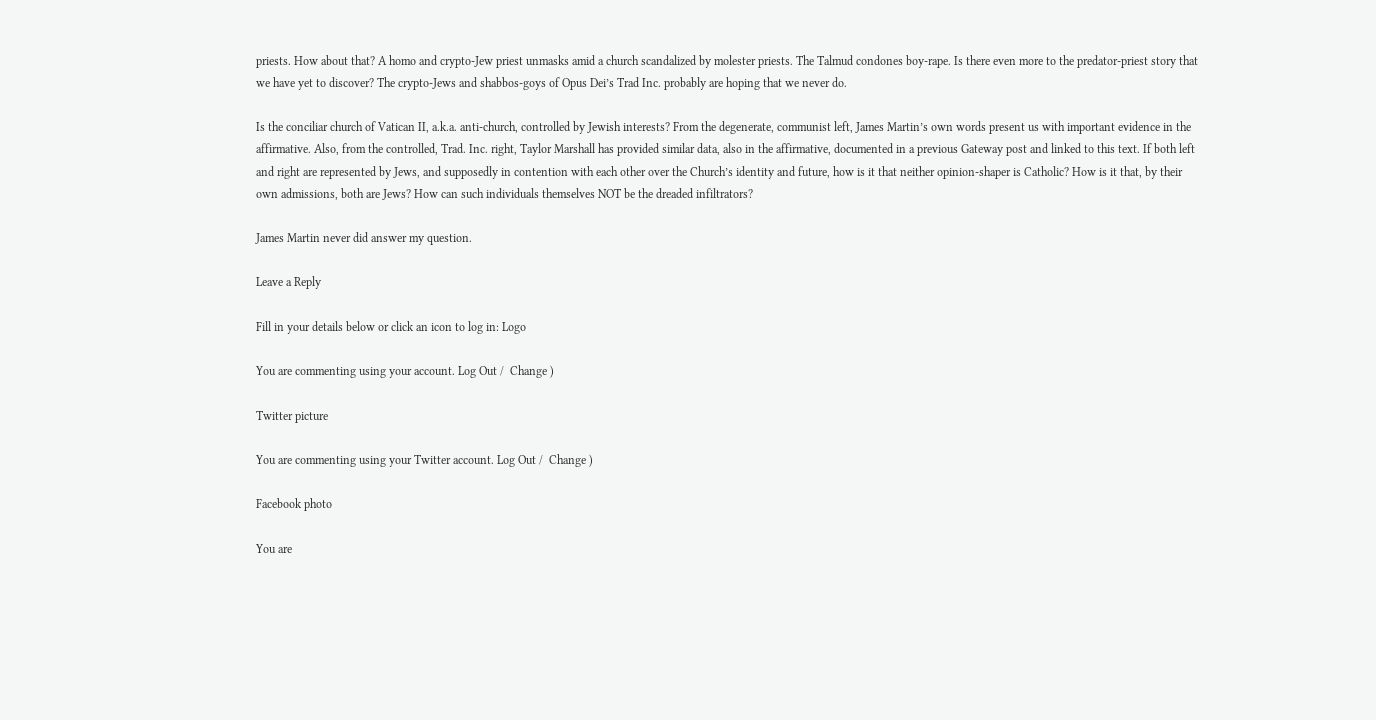priests. How about that? A homo and crypto-Jew priest unmasks amid a church scandalized by molester priests. The Talmud condones boy-rape. Is there even more to the predator-priest story that we have yet to discover? The crypto-Jews and shabbos-goys of Opus Dei’s Trad Inc. probably are hoping that we never do.

Is the conciliar church of Vatican II, a.k.a. anti-church, controlled by Jewish interests? From the degenerate, communist left, James Martin’s own words present us with important evidence in the affirmative. Also, from the controlled, Trad. Inc. right, Taylor Marshall has provided similar data, also in the affirmative, documented in a previous Gateway post and linked to this text. If both left and right are represented by Jews, and supposedly in contention with each other over the Church’s identity and future, how is it that neither opinion-shaper is Catholic? How is it that, by their own admissions, both are Jews? How can such individuals themselves NOT be the dreaded infiltrators?

James Martin never did answer my question.

Leave a Reply

Fill in your details below or click an icon to log in: Logo

You are commenting using your account. Log Out /  Change )

Twitter picture

You are commenting using your Twitter account. Log Out /  Change )

Facebook photo

You are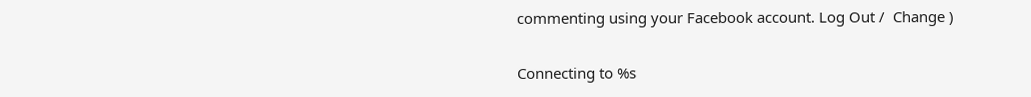commenting using your Facebook account. Log Out /  Change )

Connecting to %s